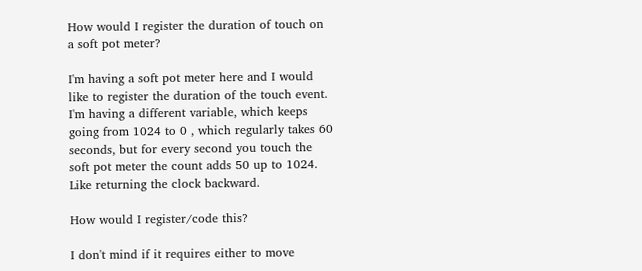How would I register the duration of touch on a soft pot meter?

I'm having a soft pot meter here and I would like to register the duration of the touch event. I'm having a different variable, which keeps going from 1024 to 0 , which regularly takes 60 seconds, but for every second you touch the soft pot meter the count adds 50 up to 1024. Like returning the clock backward.

How would I register/code this?

I don't mind if it requires either to move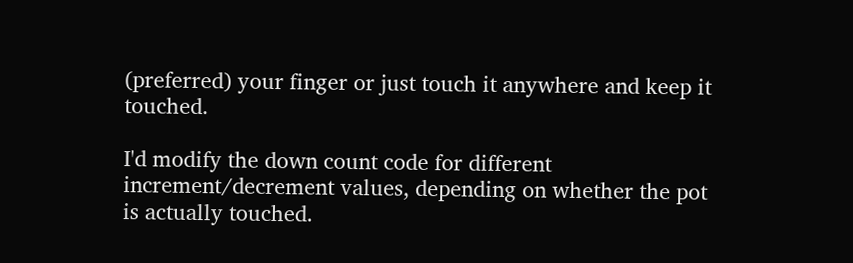(preferred) your finger or just touch it anywhere and keep it touched.

I'd modify the down count code for different increment/decrement values, depending on whether the pot is actually touched.